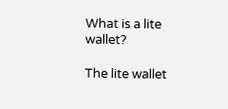What is a lite wallet?

The lite wallet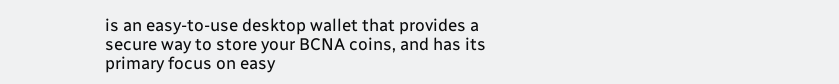is an easy-to-use desktop wallet that provides a secure way to store your BCNA coins, and has its primary focus on easy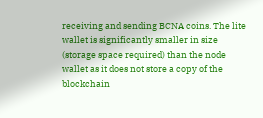receiving and sending BCNA coins. The lite wallet is significantly smaller in size (storage space required) than the node wallet as it does not store a copy of the blockchain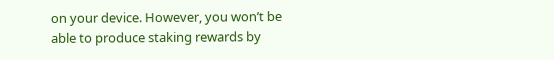on your device. However, you won’t be able to produce staking rewards by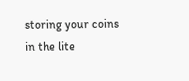storing your coins in the lite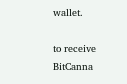wallet.

to receive BitCanna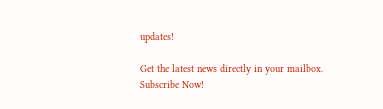updates!

Get the latest news directly in your mailbox.
Subscribe Now!